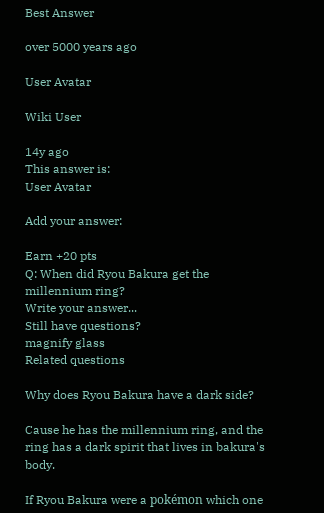Best Answer

over 5000 years ago

User Avatar

Wiki User

14y ago
This answer is:
User Avatar

Add your answer:

Earn +20 pts
Q: When did Ryou Bakura get the millennium ring?
Write your answer...
Still have questions?
magnify glass
Related questions

Why does Ryou Bakura have a dark side?

Cause he has the millennium ring, and the ring has a dark spirit that lives in bakura's body.

If Ryou Bakura were a pokémon which one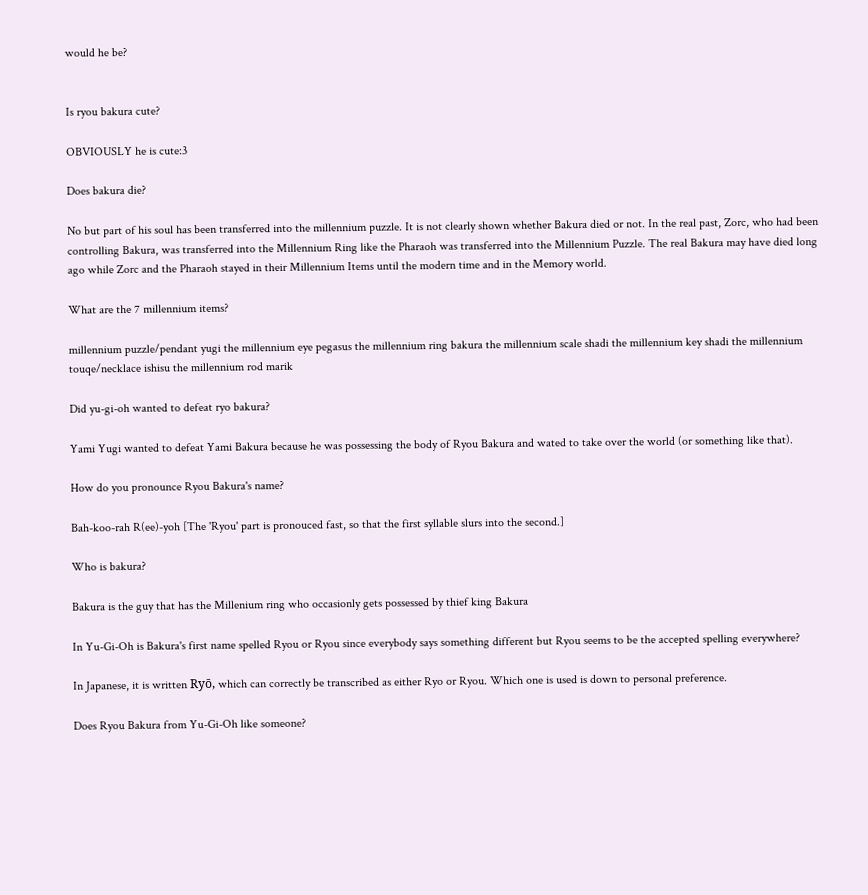would he be?


Is ryou bakura cute?

OBVIOUSLY he is cute:3

Does bakura die?

No but part of his soul has been transferred into the millennium puzzle. It is not clearly shown whether Bakura died or not. In the real past, Zorc, who had been controlling Bakura, was transferred into the Millennium Ring like the Pharaoh was transferred into the Millennium Puzzle. The real Bakura may have died long ago while Zorc and the Pharaoh stayed in their Millennium Items until the modern time and in the Memory world.

What are the 7 millennium items?

millennium puzzle/pendant yugi the millennium eye pegasus the millennium ring bakura the millennium scale shadi the millennium key shadi the millennium touqe/necklace ishisu the millennium rod marik

Did yu-gi-oh wanted to defeat ryo bakura?

Yami Yugi wanted to defeat Yami Bakura because he was possessing the body of Ryou Bakura and wated to take over the world (or something like that).

How do you pronounce Ryou Bakura's name?

Bah-koo-rah R(ee)-yoh [The 'Ryou' part is pronouced fast, so that the first syllable slurs into the second.]

Who is bakura?

Bakura is the guy that has the Millenium ring who occasionly gets possessed by thief king Bakura

In Yu-Gi-Oh is Bakura's first name spelled Ryou or Ryou since everybody says something different but Ryou seems to be the accepted spelling everywhere?

In Japanese, it is written Ryō, which can correctly be transcribed as either Ryo or Ryou. Which one is used is down to personal preference.

Does Ryou Bakura from Yu-Gi-Oh like someone?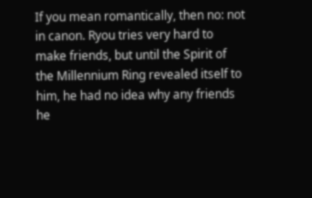If you mean romantically, then no: not in canon. Ryou tries very hard to make friends, but until the Spirit of the Millennium Ring revealed itself to him, he had no idea why any friends he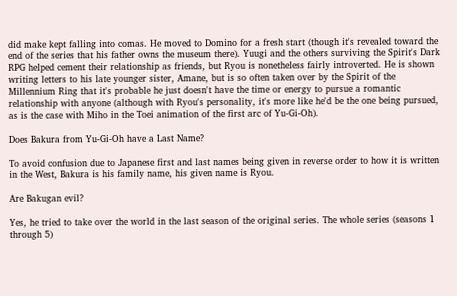did make kept falling into comas. He moved to Domino for a fresh start (though it's revealed toward the end of the series that his father owns the museum there). Yuugi and the others surviving the Spirit's Dark RPG helped cement their relationship as friends, but Ryou is nonetheless fairly introverted. He is shown writing letters to his late younger sister, Amane, but is so often taken over by the Spirit of the Millennium Ring that it's probable he just doesn't have the time or energy to pursue a romantic relationship with anyone (although with Ryou's personality, it's more like he'd be the one being pursued, as is the case with Miho in the Toei animation of the first arc of Yu-Gi-Oh).

Does Bakura from Yu-Gi-Oh have a Last Name?

To avoid confusion due to Japanese first and last names being given in reverse order to how it is written in the West, Bakura is his family name, his given name is Ryou.

Are Bakugan evil?

Yes, he tried to take over the world in the last season of the original series. The whole series (seasons 1 through 5)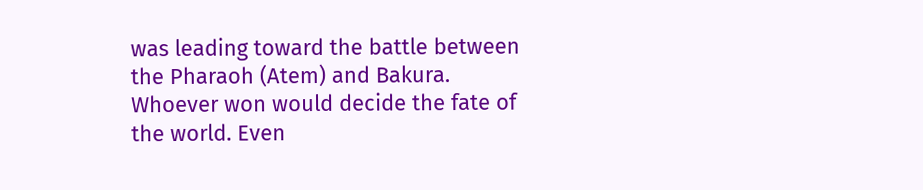was leading toward the battle between the Pharaoh (Atem) and Bakura. Whoever won would decide the fate of the world. Even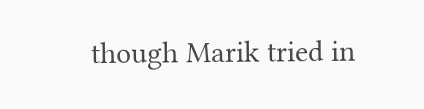though Marik tried in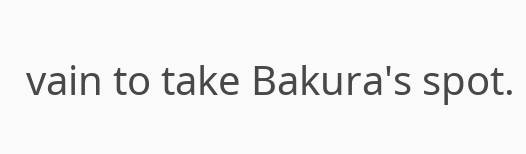vain to take Bakura's spot.